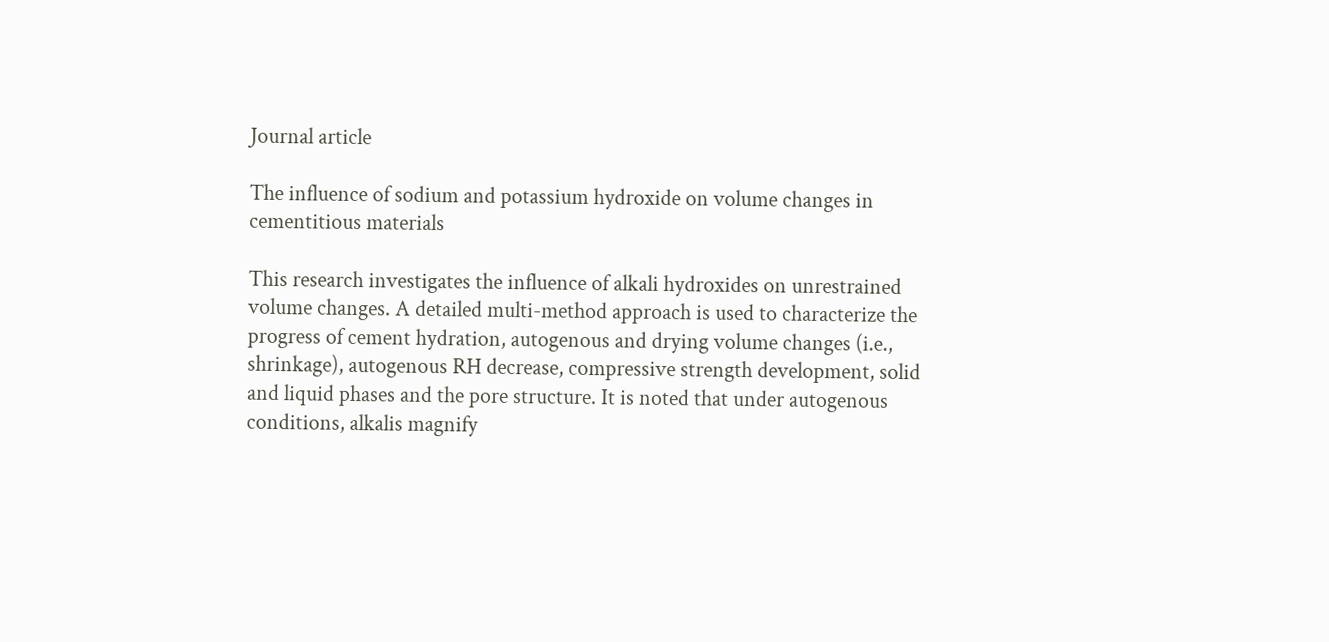Journal article

The influence of sodium and potassium hydroxide on volume changes in cementitious materials

This research investigates the influence of alkali hydroxides on unrestrained volume changes. A detailed multi-method approach is used to characterize the progress of cement hydration, autogenous and drying volume changes (i.e., shrinkage), autogenous RH decrease, compressive strength development, solid and liquid phases and the pore structure. It is noted that under autogenous conditions, alkalis magnify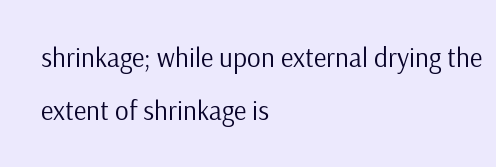shrinkage; while upon external drying the extent of shrinkage is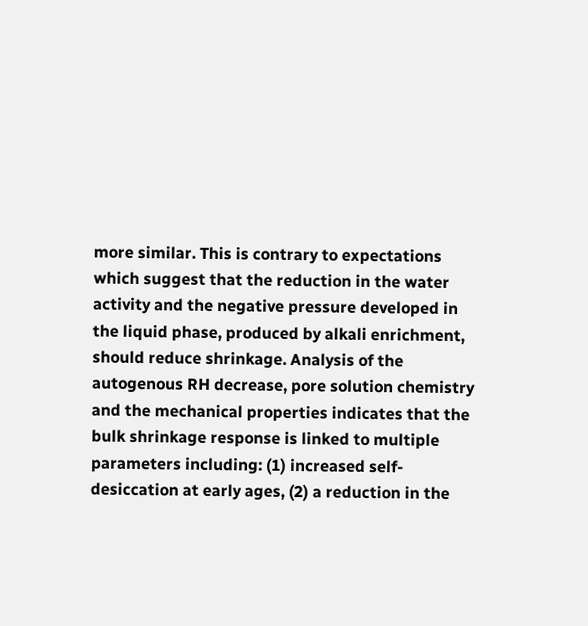more similar. This is contrary to expectations which suggest that the reduction in the water activity and the negative pressure developed in the liquid phase, produced by alkali enrichment, should reduce shrinkage. Analysis of the autogenous RH decrease, pore solution chemistry and the mechanical properties indicates that the bulk shrinkage response is linked to multiple parameters including: (1) increased self-desiccation at early ages, (2) a reduction in the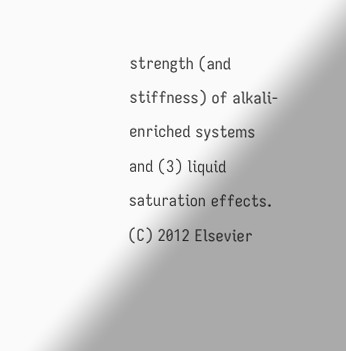strength (and stiffness) of alkali-enriched systems and (3) liquid saturation effects. (C) 2012 Elsevier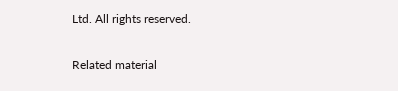Ltd. All rights reserved.


Related material